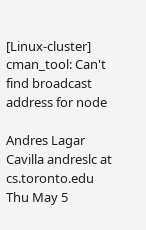[Linux-cluster] cman_tool: Can't find broadcast address for node

Andres Lagar Cavilla andreslc at cs.toronto.edu
Thu May 5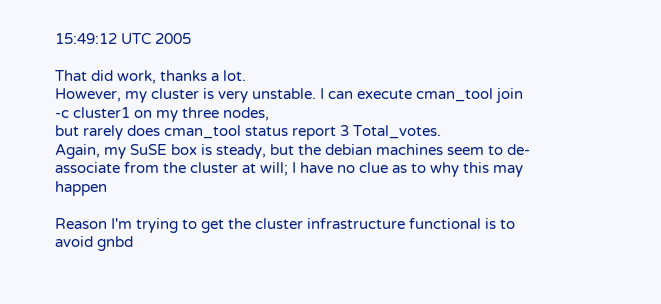15:49:12 UTC 2005

That did work, thanks a lot.
However, my cluster is very unstable. I can execute cman_tool join -c cluster1 on my three nodes,
but rarely does cman_tool status report 3 Total_votes.
Again, my SuSE box is steady, but the debian machines seem to de-associate from the cluster at will; I have no clue as to why this may happen

Reason I'm trying to get the cluster infrastructure functional is to avoid gnbd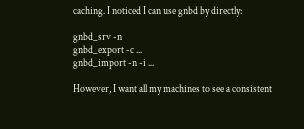caching. I noticed I can use gnbd by directly:

gnbd_srv -n
gnbd_export -c ...
gnbd_import -n -i ...

However, I want all my machines to see a consistent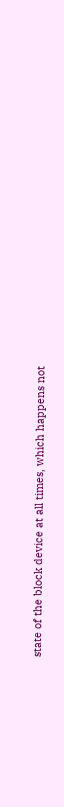state of the block device at all times, which happens not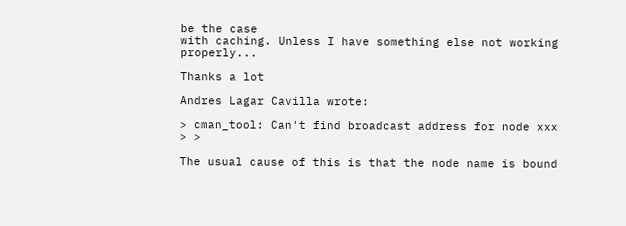be the case
with caching. Unless I have something else not working properly...

Thanks a lot

Andres Lagar Cavilla wrote:

> cman_tool: Can't find broadcast address for node xxx
> >

The usual cause of this is that the node name is bound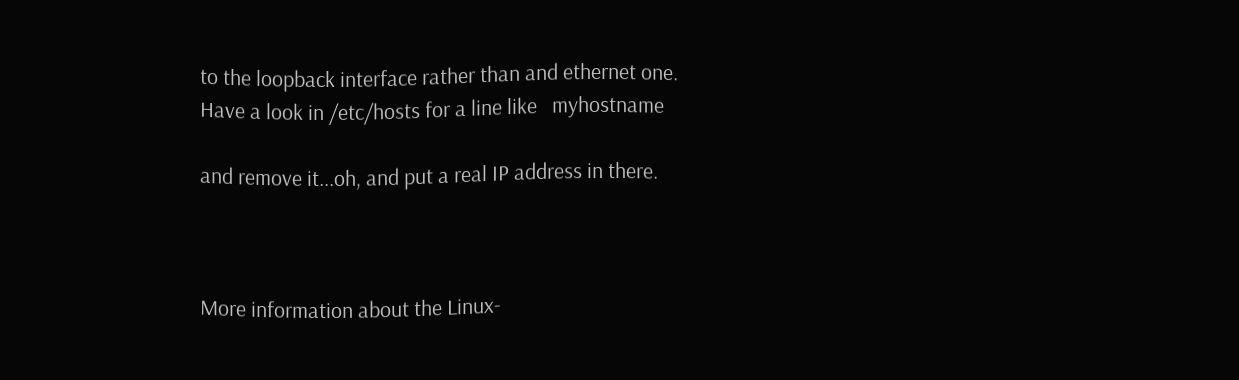to the loopback interface rather than and ethernet one.
Have a look in /etc/hosts for a line like   myhostname

and remove it...oh, and put a real IP address in there.



More information about the Linux-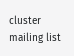cluster mailing list